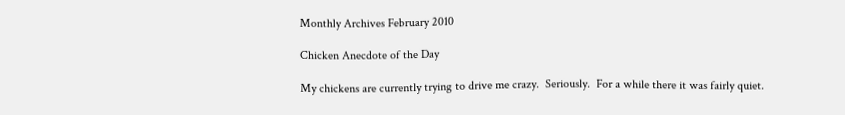Monthly Archives February 2010

Chicken Anecdote of the Day

My chickens are currently trying to drive me crazy.  Seriously.  For a while there it was fairly quiet.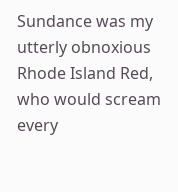Sundance was my utterly obnoxious Rhode Island Red, who would scream every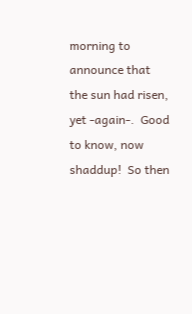morning to announce that the sun had risen, yet -again-.  Good to know, now shaddup!  So then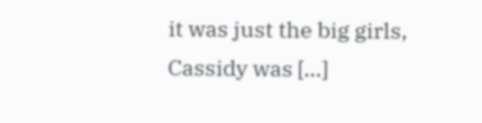it was just the big girls, Cassidy was […]